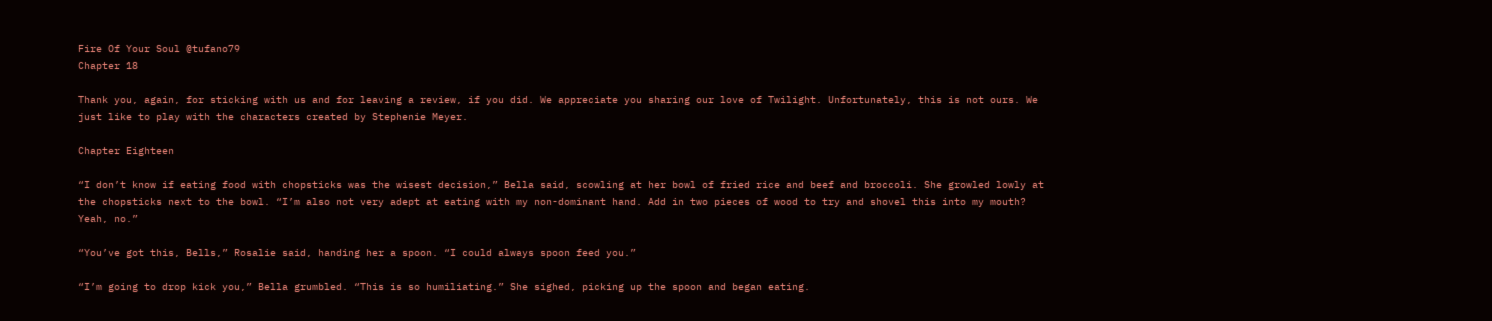Fire Of Your Soul @tufano79
Chapter 18

Thank you, again, for sticking with us and for leaving a review, if you did. We appreciate you sharing our love of Twilight. Unfortunately, this is not ours. We just like to play with the characters created by Stephenie Meyer.

Chapter Eighteen

“I don’t know if eating food with chopsticks was the wisest decision,” Bella said, scowling at her bowl of fried rice and beef and broccoli. She growled lowly at the chopsticks next to the bowl. “I’m also not very adept at eating with my non-dominant hand. Add in two pieces of wood to try and shovel this into my mouth? Yeah, no.”

“You’ve got this, Bells,” Rosalie said, handing her a spoon. “I could always spoon feed you.”

“I’m going to drop kick you,” Bella grumbled. “This is so humiliating.” She sighed, picking up the spoon and began eating.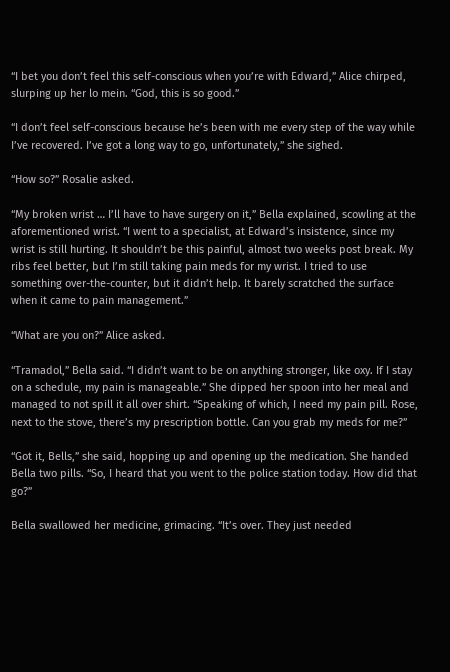“I bet you don’t feel this self-conscious when you’re with Edward,” Alice chirped, slurping up her lo mein. “God, this is so good.”

“I don’t feel self-conscious because he’s been with me every step of the way while I’ve recovered. I’ve got a long way to go, unfortunately,” she sighed.

“How so?” Rosalie asked.

“My broken wrist … I’ll have to have surgery on it,” Bella explained, scowling at the aforementioned wrist. “I went to a specialist, at Edward’s insistence, since my wrist is still hurting. It shouldn’t be this painful, almost two weeks post break. My ribs feel better, but I’m still taking pain meds for my wrist. I tried to use something over-the-counter, but it didn’t help. It barely scratched the surface when it came to pain management.”

“What are you on?” Alice asked.

“Tramadol,” Bella said. “I didn’t want to be on anything stronger, like oxy. If I stay on a schedule, my pain is manageable.” She dipped her spoon into her meal and managed to not spill it all over shirt. “Speaking of which, I need my pain pill. Rose, next to the stove, there’s my prescription bottle. Can you grab my meds for me?”

“Got it, Bells,” she said, hopping up and opening up the medication. She handed Bella two pills. “So, I heard that you went to the police station today. How did that go?”

Bella swallowed her medicine, grimacing. “It’s over. They just needed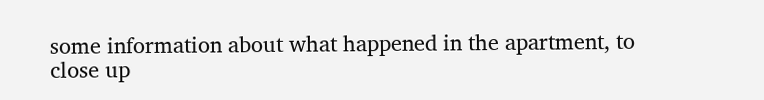some information about what happened in the apartment, to close up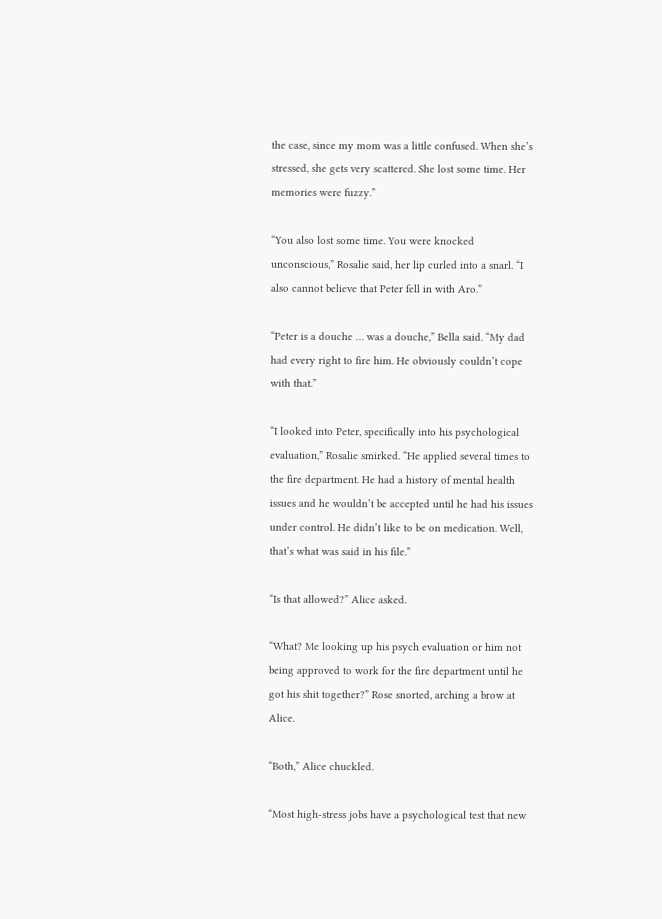the case, since my mom was a little confused. When she’s stressed, she gets very scattered. She lost some time. Her memories were fuzzy.”

“You also lost some time. You were knocked unconscious,” Rosalie said, her lip curled into a snarl. “I also cannot believe that Peter fell in with Aro.”

“Peter is a douche … was a douche,” Bella said. “My dad had every right to fire him. He obviously couldn’t cope with that.”

“I looked into Peter, specifically into his psychological evaluation,” Rosalie smirked. “He applied several times to the fire department. He had a history of mental health issues and he wouldn’t be accepted until he had his issues under control. He didn’t like to be on medication. Well, that’s what was said in his file.”

“Is that allowed?” Alice asked.

“What? Me looking up his psych evaluation or him not being approved to work for the fire department until he got his shit together?” Rose snorted, arching a brow at Alice.

“Both,” Alice chuckled.

“Most high-stress jobs have a psychological test that new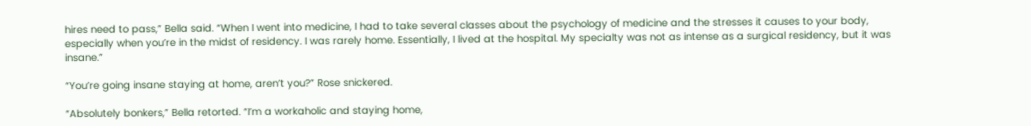hires need to pass,” Bella said. “When I went into medicine, I had to take several classes about the psychology of medicine and the stresses it causes to your body, especially when you’re in the midst of residency. I was rarely home. Essentially, I lived at the hospital. My specialty was not as intense as a surgical residency, but it was insane.”

“You’re going insane staying at home, aren’t you?” Rose snickered.

“Absolutely bonkers,” Bella retorted. “I’m a workaholic and staying home,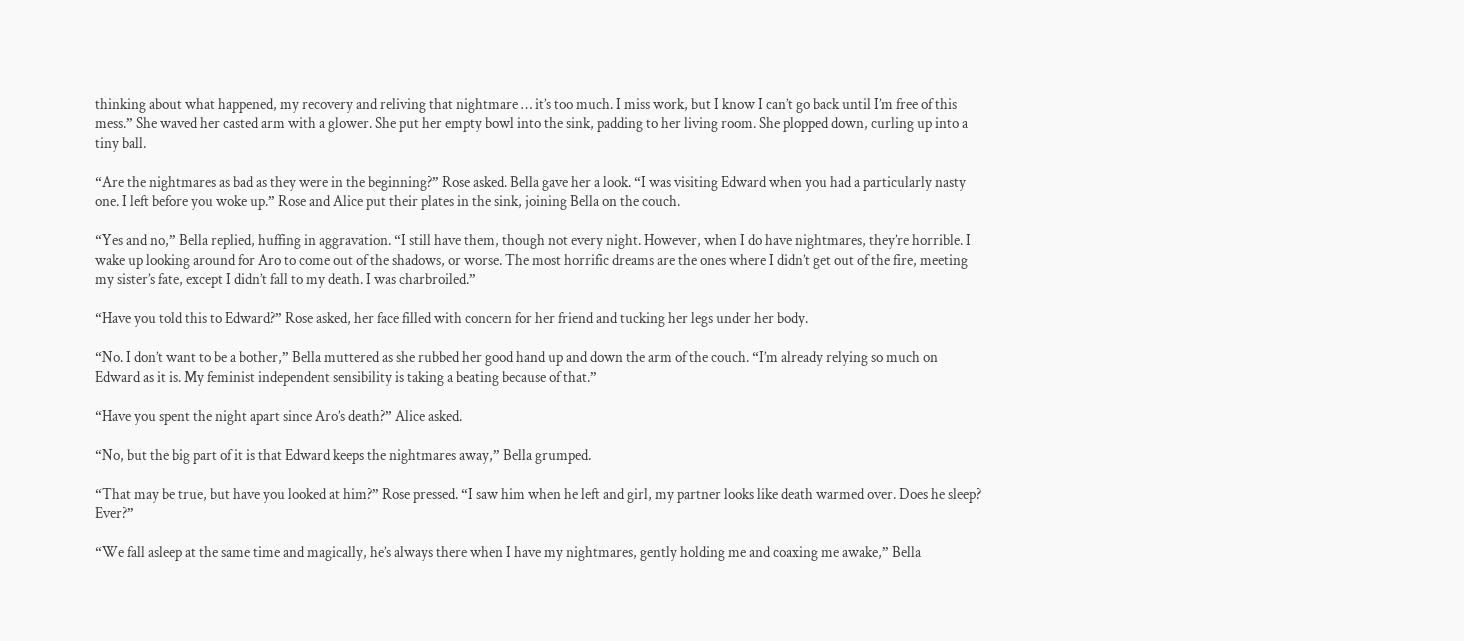thinking about what happened, my recovery and reliving that nightmare … it’s too much. I miss work, but I know I can’t go back until I’m free of this mess.” She waved her casted arm with a glower. She put her empty bowl into the sink, padding to her living room. She plopped down, curling up into a tiny ball.

“Are the nightmares as bad as they were in the beginning?” Rose asked. Bella gave her a look. “I was visiting Edward when you had a particularly nasty one. I left before you woke up.” Rose and Alice put their plates in the sink, joining Bella on the couch.

“Yes and no,” Bella replied, huffing in aggravation. “I still have them, though not every night. However, when I do have nightmares, they’re horrible. I wake up looking around for Aro to come out of the shadows, or worse. The most horrific dreams are the ones where I didn’t get out of the fire, meeting my sister’s fate, except I didn’t fall to my death. I was charbroiled.”

“Have you told this to Edward?” Rose asked, her face filled with concern for her friend and tucking her legs under her body.

“No. I don’t want to be a bother,” Bella muttered as she rubbed her good hand up and down the arm of the couch. “I’m already relying so much on Edward as it is. My feminist independent sensibility is taking a beating because of that.”

“Have you spent the night apart since Aro’s death?” Alice asked.

“No, but the big part of it is that Edward keeps the nightmares away,” Bella grumped.

“That may be true, but have you looked at him?” Rose pressed. “I saw him when he left and girl, my partner looks like death warmed over. Does he sleep? Ever?”

“We fall asleep at the same time and magically, he’s always there when I have my nightmares, gently holding me and coaxing me awake,” Bella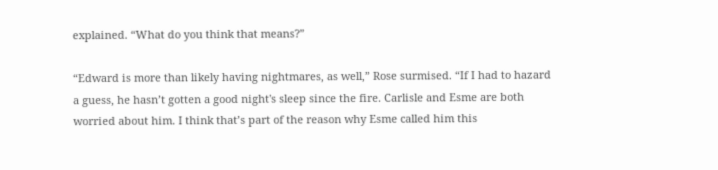explained. “What do you think that means?”

“Edward is more than likely having nightmares, as well,” Rose surmised. “If I had to hazard a guess, he hasn’t gotten a good night's sleep since the fire. Carlisle and Esme are both worried about him. I think that’s part of the reason why Esme called him this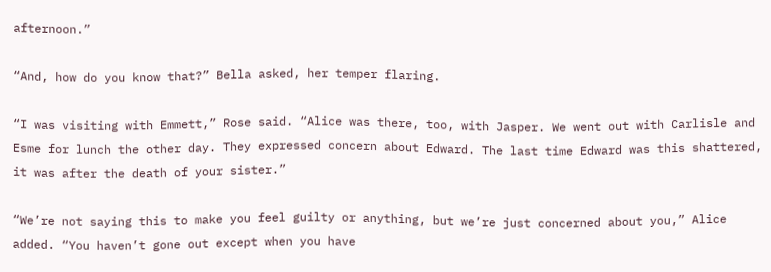afternoon.”

“And, how do you know that?” Bella asked, her temper flaring.

“I was visiting with Emmett,” Rose said. “Alice was there, too, with Jasper. We went out with Carlisle and Esme for lunch the other day. They expressed concern about Edward. The last time Edward was this shattered, it was after the death of your sister.”

“We’re not saying this to make you feel guilty or anything, but we’re just concerned about you,” Alice added. “You haven’t gone out except when you have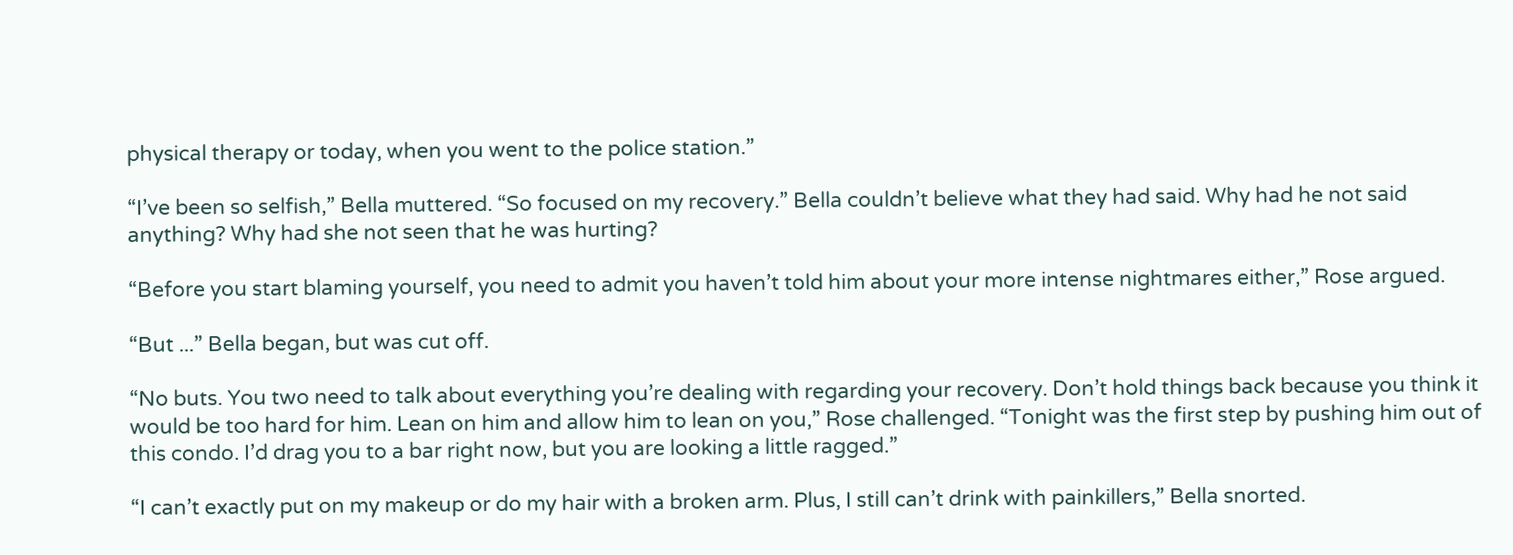physical therapy or today, when you went to the police station.”

“I’ve been so selfish,” Bella muttered. “So focused on my recovery.” Bella couldn’t believe what they had said. Why had he not said anything? Why had she not seen that he was hurting?

“Before you start blaming yourself, you need to admit you haven’t told him about your more intense nightmares either,” Rose argued.

“But ...” Bella began, but was cut off.

“No buts. You two need to talk about everything you’re dealing with regarding your recovery. Don’t hold things back because you think it would be too hard for him. Lean on him and allow him to lean on you,” Rose challenged. “Tonight was the first step by pushing him out of this condo. I’d drag you to a bar right now, but you are looking a little ragged.”

“I can’t exactly put on my makeup or do my hair with a broken arm. Plus, I still can’t drink with painkillers,” Bella snorted.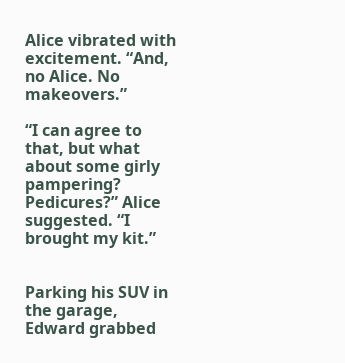Alice vibrated with excitement. “And, no Alice. No makeovers.”

“I can agree to that, but what about some girly pampering? Pedicures?” Alice suggested. “I brought my kit.”


Parking his SUV in the garage, Edward grabbed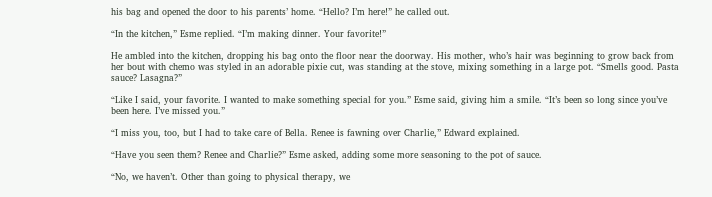his bag and opened the door to his parents’ home. “Hello? I’m here!” he called out.

“In the kitchen,” Esme replied. “I’m making dinner. Your favorite!”

He ambled into the kitchen, dropping his bag onto the floor near the doorway. His mother, who’s hair was beginning to grow back from her bout with chemo was styled in an adorable pixie cut, was standing at the stove, mixing something in a large pot. “Smells good. Pasta sauce? Lasagna?”

“Like I said, your favorite. I wanted to make something special for you.” Esme said, giving him a smile. “It’s been so long since you’ve been here. I’ve missed you.”

“I miss you, too, but I had to take care of Bella. Renee is fawning over Charlie,” Edward explained.

“Have you seen them? Renee and Charlie?” Esme asked, adding some more seasoning to the pot of sauce.

“No, we haven’t. Other than going to physical therapy, we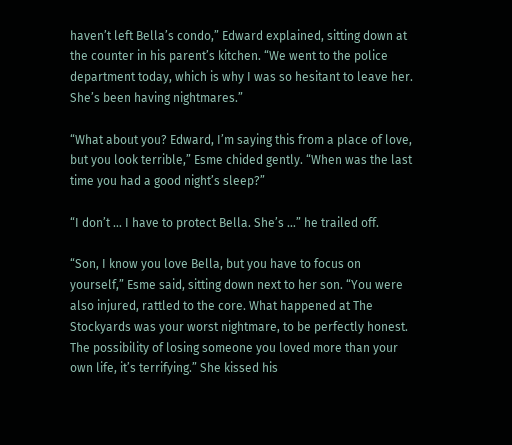haven’t left Bella’s condo,” Edward explained, sitting down at the counter in his parent’s kitchen. “We went to the police department today, which is why I was so hesitant to leave her. She’s been having nightmares.”

“What about you? Edward, I’m saying this from a place of love, but you look terrible,” Esme chided gently. “When was the last time you had a good night’s sleep?”

“I don’t … I have to protect Bella. She’s …” he trailed off.

“Son, I know you love Bella, but you have to focus on yourself,” Esme said, sitting down next to her son. “You were also injured, rattled to the core. What happened at The Stockyards was your worst nightmare, to be perfectly honest. The possibility of losing someone you loved more than your own life, it’s terrifying.” She kissed his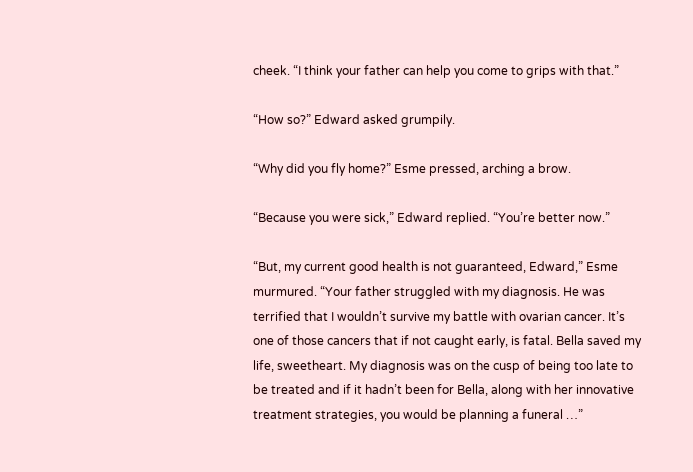cheek. “I think your father can help you come to grips with that.”

“How so?” Edward asked grumpily.

“Why did you fly home?” Esme pressed, arching a brow.

“Because you were sick,” Edward replied. “You’re better now.”

“But, my current good health is not guaranteed, Edward,” Esme murmured. “Your father struggled with my diagnosis. He was terrified that I wouldn’t survive my battle with ovarian cancer. It’s one of those cancers that if not caught early, is fatal. Bella saved my life, sweetheart. My diagnosis was on the cusp of being too late to be treated and if it hadn’t been for Bella, along with her innovative treatment strategies, you would be planning a funeral …”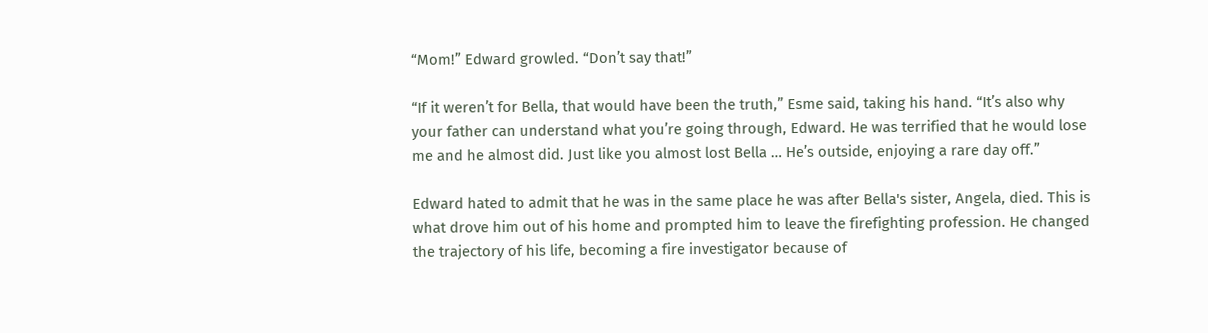“Mom!” Edward growled. “Don’t say that!”

“If it weren’t for Bella, that would have been the truth,” Esme said, taking his hand. “It’s also why your father can understand what you’re going through, Edward. He was terrified that he would lose me and he almost did. Just like you almost lost Bella … He’s outside, enjoying a rare day off.”

Edward hated to admit that he was in the same place he was after Bella's sister, Angela, died. This is what drove him out of his home and prompted him to leave the firefighting profession. He changed the trajectory of his life, becoming a fire investigator because of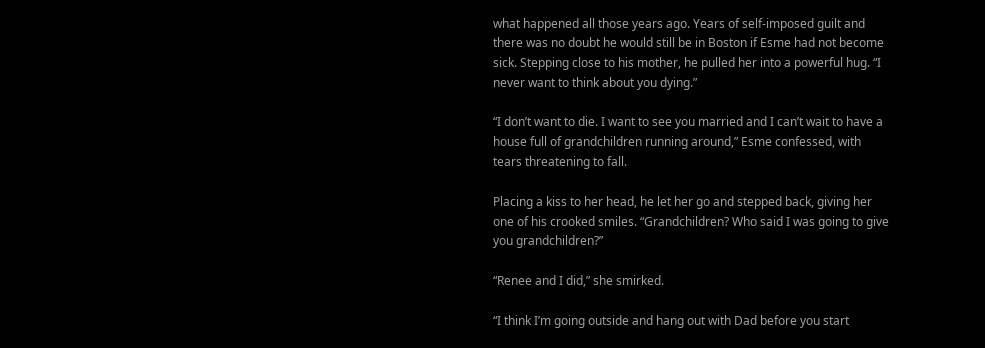what happened all those years ago. Years of self-imposed guilt and there was no doubt he would still be in Boston if Esme had not become sick. Stepping close to his mother, he pulled her into a powerful hug. “I never want to think about you dying.”

“I don’t want to die. I want to see you married and I can’t wait to have a house full of grandchildren running around,” Esme confessed, with tears threatening to fall.

Placing a kiss to her head, he let her go and stepped back, giving her one of his crooked smiles. “Grandchildren? Who said I was going to give you grandchildren?”

“Renee and I did,” she smirked.

“I think I’m going outside and hang out with Dad before you start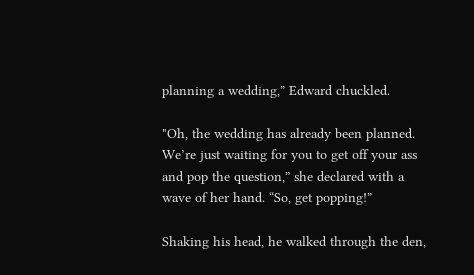planning a wedding,” Edward chuckled.

"Oh, the wedding has already been planned. We’re just waiting for you to get off your ass and pop the question,” she declared with a wave of her hand. “So, get popping!”

Shaking his head, he walked through the den,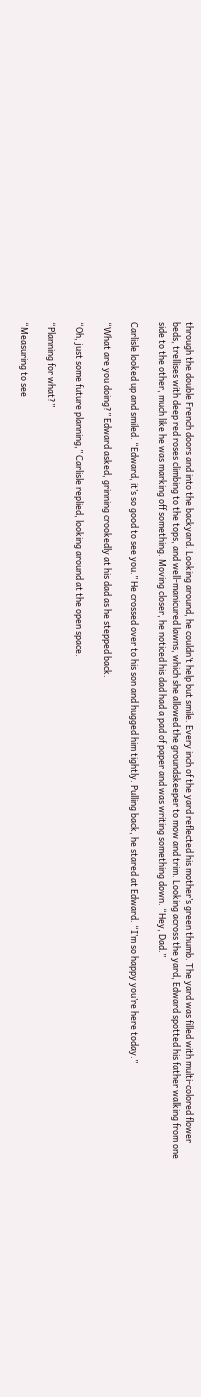through the double French doors and into the backyard. Looking around, he couldn’t help but smile. Every inch of the yard reflected his mother’s green thumb. The yard was filled with multi-colored flower beds, trellises with deep red roses climbing to the tops, and well-manicured lawns, which she allowed the groundskeeper to mow and trim. Looking across the yard, Edward spotted his father walking from one side to the other, much like he was marking off something. Moving closer, he noticed his dad had a pad of paper and was writing something down. “Hey, Dad.”

Carlisle looked up and smiled. “Edward, it’s so good to see you.” He crossed over to his son and hugged him tightly. Pulling back, he stared at Edward. “I’m so happy you’re here today.”

“What are you doing?” Edward asked, grinning crookedly at his dad as he stepped back.

“Oh, just some future planning,” Carlisle replied, looking around at the open space.

“Planning for what?”

“Measuring to see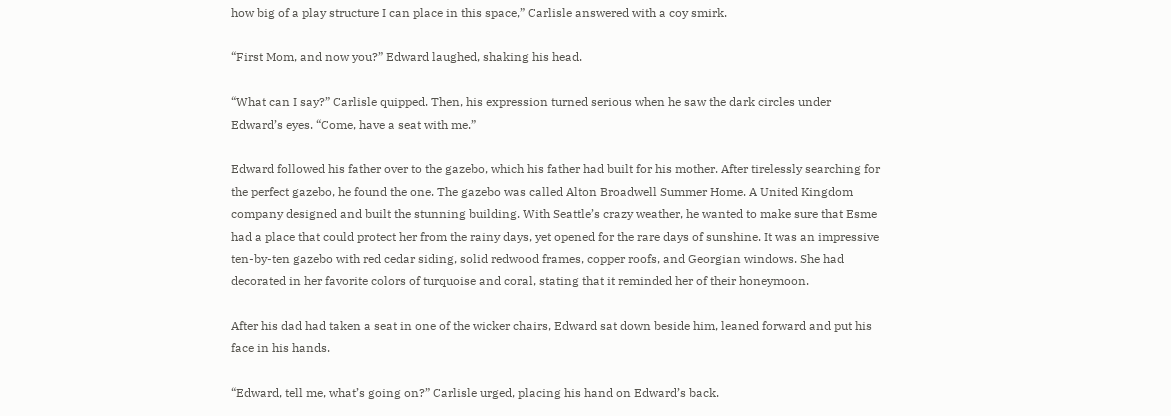how big of a play structure I can place in this space,” Carlisle answered with a coy smirk.

“First Mom, and now you?” Edward laughed, shaking his head.

“What can I say?” Carlisle quipped. Then, his expression turned serious when he saw the dark circles under Edward’s eyes. “Come, have a seat with me.”

Edward followed his father over to the gazebo, which his father had built for his mother. After tirelessly searching for the perfect gazebo, he found the one. The gazebo was called Alton Broadwell Summer Home. A United Kingdom company designed and built the stunning building. With Seattle’s crazy weather, he wanted to make sure that Esme had a place that could protect her from the rainy days, yet opened for the rare days of sunshine. It was an impressive ten-by-ten gazebo with red cedar siding, solid redwood frames, copper roofs, and Georgian windows. She had decorated in her favorite colors of turquoise and coral, stating that it reminded her of their honeymoon.

After his dad had taken a seat in one of the wicker chairs, Edward sat down beside him, leaned forward and put his face in his hands.

“Edward, tell me, what’s going on?” Carlisle urged, placing his hand on Edward’s back.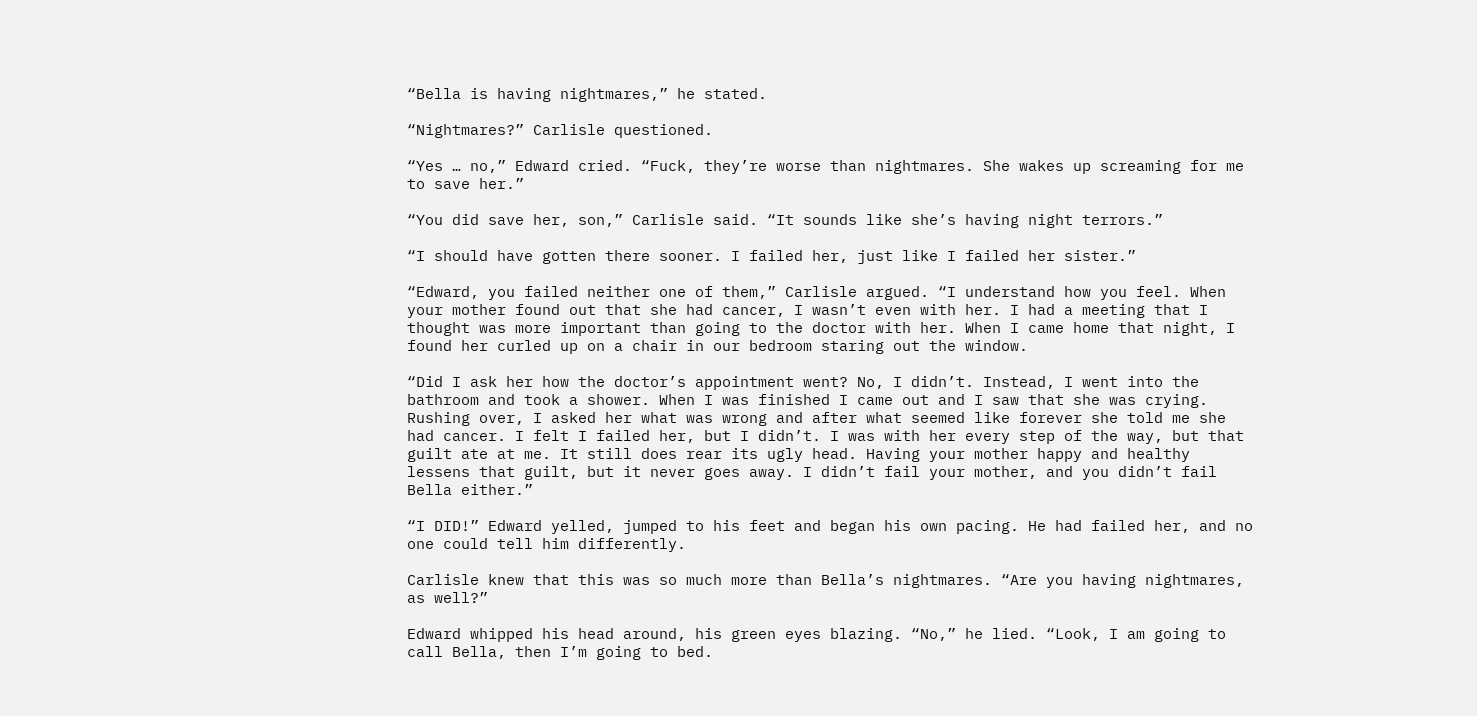“Bella is having nightmares,” he stated.

“Nightmares?” Carlisle questioned.

“Yes … no,” Edward cried. “Fuck, they’re worse than nightmares. She wakes up screaming for me to save her.”

“You did save her, son,” Carlisle said. “It sounds like she’s having night terrors.”

“I should have gotten there sooner. I failed her, just like I failed her sister.”

“Edward, you failed neither one of them,” Carlisle argued. “I understand how you feel. When your mother found out that she had cancer, I wasn’t even with her. I had a meeting that I thought was more important than going to the doctor with her. When I came home that night, I found her curled up on a chair in our bedroom staring out the window.

“Did I ask her how the doctor’s appointment went? No, I didn’t. Instead, I went into the bathroom and took a shower. When I was finished I came out and I saw that she was crying. Rushing over, I asked her what was wrong and after what seemed like forever she told me she had cancer. I felt I failed her, but I didn’t. I was with her every step of the way, but that guilt ate at me. It still does rear its ugly head. Having your mother happy and healthy lessens that guilt, but it never goes away. I didn’t fail your mother, and you didn’t fail Bella either.”

“I DID!” Edward yelled, jumped to his feet and began his own pacing. He had failed her, and no one could tell him differently.

Carlisle knew that this was so much more than Bella’s nightmares. “Are you having nightmares, as well?”

Edward whipped his head around, his green eyes blazing. “No,” he lied. “Look, I am going to call Bella, then I’m going to bed.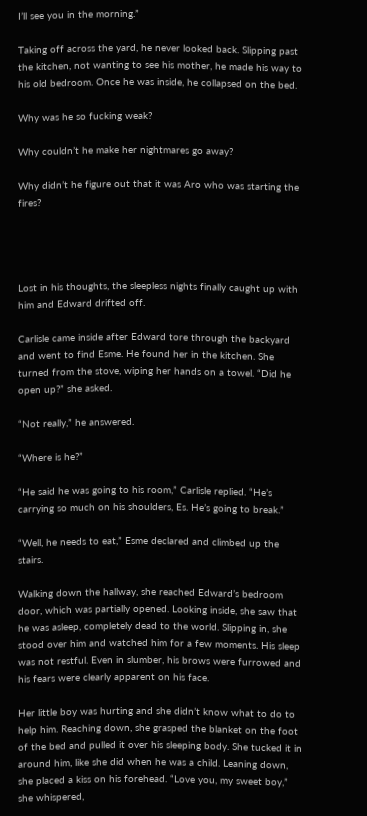I’ll see you in the morning.”

Taking off across the yard, he never looked back. Slipping past the kitchen, not wanting to see his mother, he made his way to his old bedroom. Once he was inside, he collapsed on the bed.

Why was he so fucking weak?

Why couldn’t he make her nightmares go away?

Why didn’t he figure out that it was Aro who was starting the fires?




Lost in his thoughts, the sleepless nights finally caught up with him and Edward drifted off.

Carlisle came inside after Edward tore through the backyard and went to find Esme. He found her in the kitchen. She turned from the stove, wiping her hands on a towel. “Did he open up?” she asked.

“Not really,” he answered.

“Where is he?”

“He said he was going to his room,” Carlisle replied. “He’s carrying so much on his shoulders, Es. He’s going to break.”

“Well, he needs to eat,” Esme declared and climbed up the stairs.

Walking down the hallway, she reached Edward’s bedroom door, which was partially opened. Looking inside, she saw that he was asleep, completely dead to the world. Slipping in, she stood over him and watched him for a few moments. His sleep was not restful. Even in slumber, his brows were furrowed and his fears were clearly apparent on his face.

Her little boy was hurting and she didn’t know what to do to help him. Reaching down, she grasped the blanket on the foot of the bed and pulled it over his sleeping body. She tucked it in around him, like she did when he was a child. Leaning down, she placed a kiss on his forehead. “Love you, my sweet boy,” she whispered,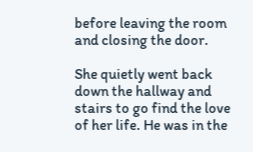before leaving the room and closing the door.

She quietly went back down the hallway and stairs to go find the love of her life. He was in the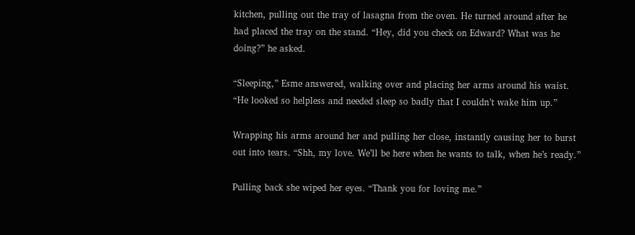kitchen, pulling out the tray of lasagna from the oven. He turned around after he had placed the tray on the stand. “Hey, did you check on Edward? What was he doing?” he asked.

“Sleeping,” Esme answered, walking over and placing her arms around his waist. “He looked so helpless and needed sleep so badly that I couldn’t wake him up.”

Wrapping his arms around her and pulling her close, instantly causing her to burst out into tears. “Shh, my love. We’ll be here when he wants to talk, when he’s ready.”

Pulling back she wiped her eyes. “Thank you for loving me.”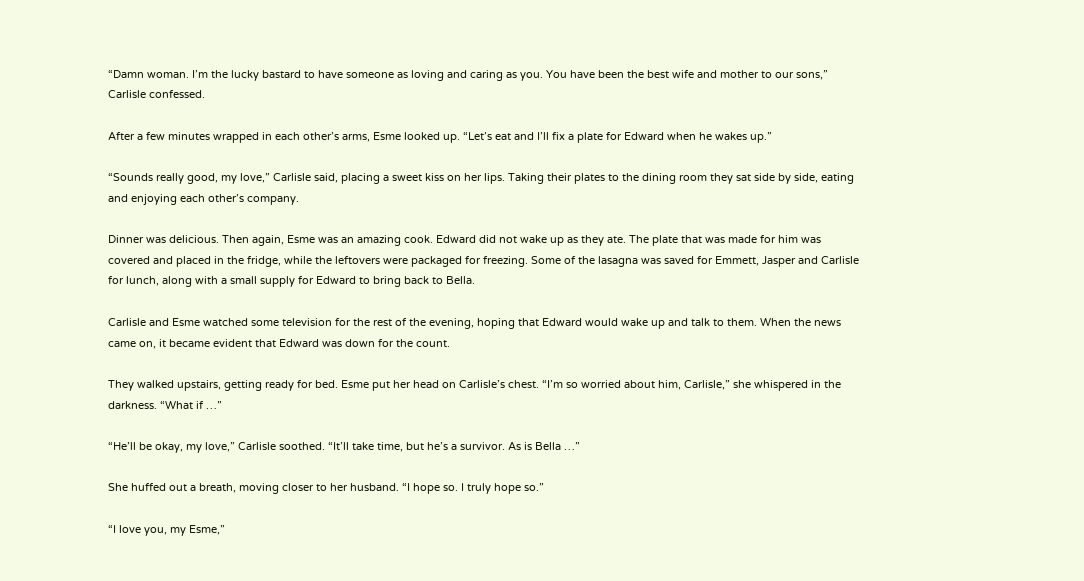“Damn woman. I’m the lucky bastard to have someone as loving and caring as you. You have been the best wife and mother to our sons,” Carlisle confessed.

After a few minutes wrapped in each other’s arms, Esme looked up. “Let’s eat and I’ll fix a plate for Edward when he wakes up.”

“Sounds really good, my love,” Carlisle said, placing a sweet kiss on her lips. Taking their plates to the dining room they sat side by side, eating and enjoying each other’s company.

Dinner was delicious. Then again, Esme was an amazing cook. Edward did not wake up as they ate. The plate that was made for him was covered and placed in the fridge, while the leftovers were packaged for freezing. Some of the lasagna was saved for Emmett, Jasper and Carlisle for lunch, along with a small supply for Edward to bring back to Bella.

Carlisle and Esme watched some television for the rest of the evening, hoping that Edward would wake up and talk to them. When the news came on, it became evident that Edward was down for the count.

They walked upstairs, getting ready for bed. Esme put her head on Carlisle’s chest. “I’m so worried about him, Carlisle,” she whispered in the darkness. “What if …”

“He’ll be okay, my love,” Carlisle soothed. “It’ll take time, but he’s a survivor. As is Bella …”

She huffed out a breath, moving closer to her husband. “I hope so. I truly hope so.”

“I love you, my Esme,”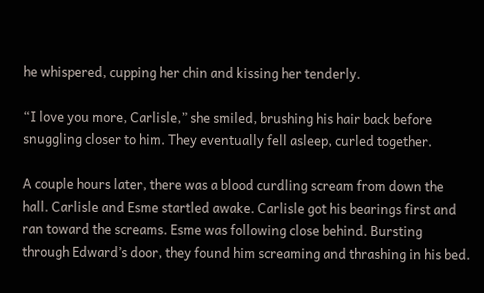he whispered, cupping her chin and kissing her tenderly.

“I love you more, Carlisle,” she smiled, brushing his hair back before snuggling closer to him. They eventually fell asleep, curled together.

A couple hours later, there was a blood curdling scream from down the hall. Carlisle and Esme startled awake. Carlisle got his bearings first and ran toward the screams. Esme was following close behind. Bursting through Edward’s door, they found him screaming and thrashing in his bed.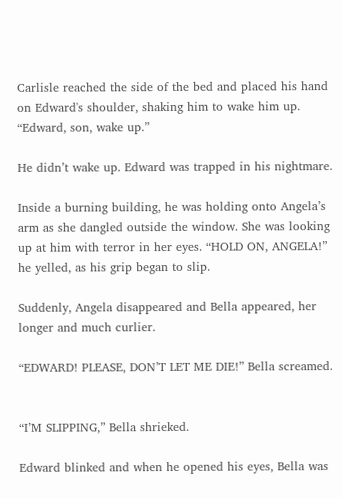Carlisle reached the side of the bed and placed his hand on Edward's shoulder, shaking him to wake him up. “Edward, son, wake up.”

He didn’t wake up. Edward was trapped in his nightmare.

Inside a burning building, he was holding onto Angela’s arm as she dangled outside the window. She was looking up at him with terror in her eyes. “HOLD ON, ANGELA!” he yelled, as his grip began to slip.

Suddenly, Angela disappeared and Bella appeared, her longer and much curlier.

“EDWARD! PLEASE, DON’T LET ME DIE!” Bella screamed.


“I’M SLIPPING,” Bella shrieked.

Edward blinked and when he opened his eyes, Bella was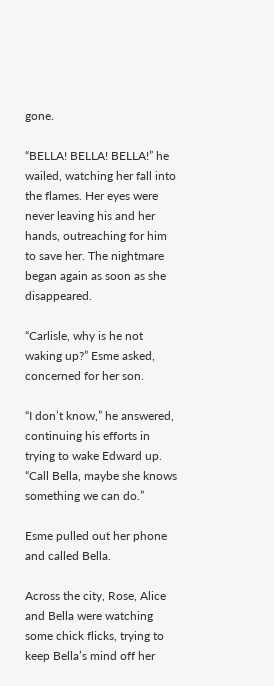gone.

“BELLA! BELLA! BELLA!” he wailed, watching her fall into the flames. Her eyes were never leaving his and her hands, outreaching for him to save her. The nightmare began again as soon as she disappeared.

“Carlisle, why is he not waking up?” Esme asked, concerned for her son.

“I don’t know,” he answered, continuing his efforts in trying to wake Edward up. “Call Bella, maybe she knows something we can do.”

Esme pulled out her phone and called Bella.

Across the city, Rose, Alice and Bella were watching some chick flicks, trying to keep Bella’s mind off her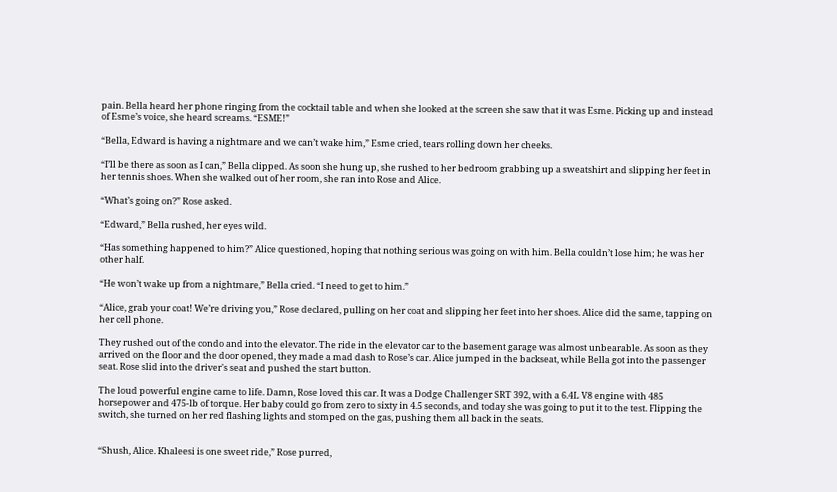pain. Bella heard her phone ringing from the cocktail table and when she looked at the screen she saw that it was Esme. Picking up and instead of Esme’s voice, she heard screams. “ESME!”

“Bella, Edward is having a nightmare and we can’t wake him,” Esme cried, tears rolling down her cheeks.

“I’ll be there as soon as I can,” Bella clipped. As soon she hung up, she rushed to her bedroom grabbing up a sweatshirt and slipping her feet in her tennis shoes. When she walked out of her room, she ran into Rose and Alice.

“What’s going on?” Rose asked.

“Edward,” Bella rushed, her eyes wild.

“Has something happened to him?” Alice questioned, hoping that nothing serious was going on with him. Bella couldn’t lose him; he was her other half.

“He won’t wake up from a nightmare,” Bella cried. “I need to get to him.”

“Alice, grab your coat! We’re driving you,” Rose declared, pulling on her coat and slipping her feet into her shoes. Alice did the same, tapping on her cell phone.

They rushed out of the condo and into the elevator. The ride in the elevator car to the basement garage was almost unbearable. As soon as they arrived on the floor and the door opened, they made a mad dash to Rose’s car. Alice jumped in the backseat, while Bella got into the passenger seat. Rose slid into the driver's seat and pushed the start button.

The loud powerful engine came to life. Damn, Rose loved this car. It was a Dodge Challenger SRT 392, with a 6.4L V8 engine with 485 horsepower and 475-lb of torque. Her baby could go from zero to sixty in 4.5 seconds, and today she was going to put it to the test. Flipping the switch, she turned on her red flashing lights and stomped on the gas, pushing them all back in the seats.


“Shush, Alice. Khaleesi is one sweet ride,” Rose purred,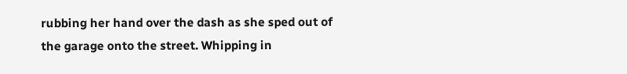rubbing her hand over the dash as she sped out of the garage onto the street. Whipping in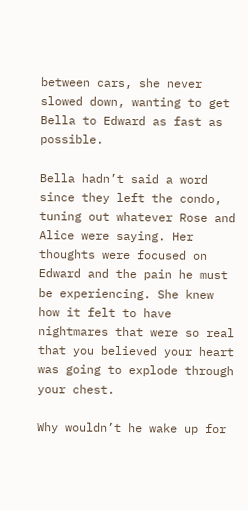between cars, she never slowed down, wanting to get Bella to Edward as fast as possible.

Bella hadn’t said a word since they left the condo, tuning out whatever Rose and Alice were saying. Her thoughts were focused on Edward and the pain he must be experiencing. She knew how it felt to have nightmares that were so real that you believed your heart was going to explode through your chest.

Why wouldn’t he wake up for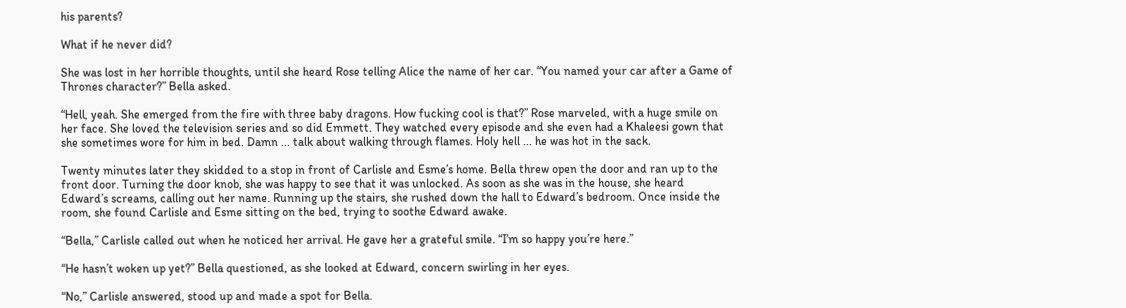his parents?

What if he never did?

She was lost in her horrible thoughts, until she heard Rose telling Alice the name of her car. “You named your car after a Game of Thrones character?” Bella asked.

“Hell, yeah. She emerged from the fire with three baby dragons. How fucking cool is that?” Rose marveled, with a huge smile on her face. She loved the television series and so did Emmett. They watched every episode and she even had a Khaleesi gown that she sometimes wore for him in bed. Damn ... talk about walking through flames. Holy hell ... he was hot in the sack.

Twenty minutes later they skidded to a stop in front of Carlisle and Esme’s home. Bella threw open the door and ran up to the front door. Turning the door knob, she was happy to see that it was unlocked. As soon as she was in the house, she heard Edward’s screams, calling out her name. Running up the stairs, she rushed down the hall to Edward’s bedroom. Once inside the room, she found Carlisle and Esme sitting on the bed, trying to soothe Edward awake.

“Bella,” Carlisle called out when he noticed her arrival. He gave her a grateful smile. “I’m so happy you’re here.”

“He hasn’t woken up yet?” Bella questioned, as she looked at Edward, concern swirling in her eyes.

“No,” Carlisle answered, stood up and made a spot for Bella.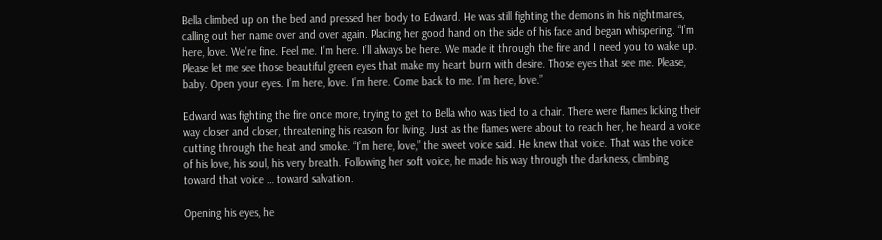Bella climbed up on the bed and pressed her body to Edward. He was still fighting the demons in his nightmares, calling out her name over and over again. Placing her good hand on the side of his face and began whispering. “I’m here, love. We’re fine. Feel me. I’m here. I’ll always be here. We made it through the fire and I need you to wake up. Please let me see those beautiful green eyes that make my heart burn with desire. Those eyes that see me. Please, baby. Open your eyes. I’m here, love. I’m here. Come back to me. I’m here, love.”

Edward was fighting the fire once more, trying to get to Bella who was tied to a chair. There were flames licking their way closer and closer, threatening his reason for living. Just as the flames were about to reach her, he heard a voice cutting through the heat and smoke. “I’m here, love,” the sweet voice said. He knew that voice. That was the voice of his love, his soul, his very breath. Following her soft voice, he made his way through the darkness, climbing toward that voice … toward salvation.

Opening his eyes, he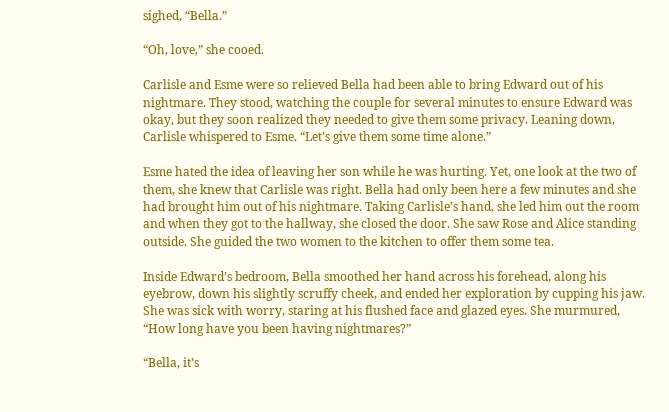sighed, “Bella.”

“Oh, love,” she cooed.

Carlisle and Esme were so relieved Bella had been able to bring Edward out of his nightmare. They stood, watching the couple for several minutes to ensure Edward was okay, but they soon realized they needed to give them some privacy. Leaning down, Carlisle whispered to Esme. “Let’s give them some time alone.”

Esme hated the idea of leaving her son while he was hurting. Yet, one look at the two of them, she knew that Carlisle was right. Bella had only been here a few minutes and she had brought him out of his nightmare. Taking Carlisle’s hand, she led him out the room and when they got to the hallway, she closed the door. She saw Rose and Alice standing outside. She guided the two women to the kitchen to offer them some tea.

Inside Edward’s bedroom, Bella smoothed her hand across his forehead, along his eyebrow, down his slightly scruffy cheek, and ended her exploration by cupping his jaw. She was sick with worry, staring at his flushed face and glazed eyes. She murmured, “How long have you been having nightmares?”

“Bella, it’s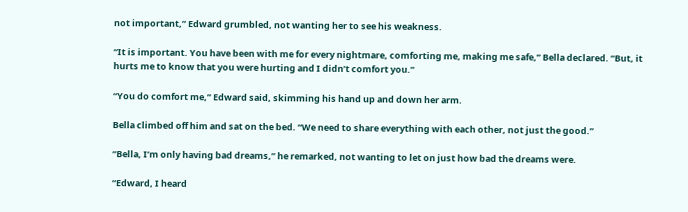not important,” Edward grumbled, not wanting her to see his weakness.

“It is important. You have been with me for every nightmare, comforting me, making me safe,” Bella declared. “But, it hurts me to know that you were hurting and I didn’t comfort you.”

“You do comfort me,” Edward said, skimming his hand up and down her arm.

Bella climbed off him and sat on the bed. “We need to share everything with each other, not just the good.”

“Bella, I’m only having bad dreams,” he remarked, not wanting to let on just how bad the dreams were.

“Edward, I heard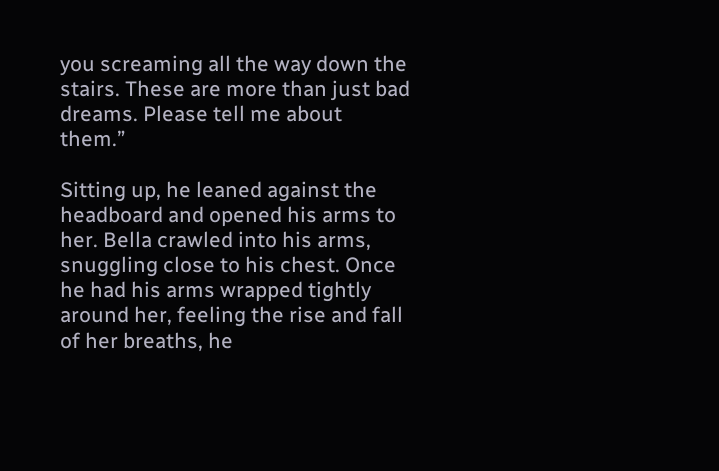you screaming all the way down the stairs. These are more than just bad dreams. Please tell me about them.”

Sitting up, he leaned against the headboard and opened his arms to her. Bella crawled into his arms, snuggling close to his chest. Once he had his arms wrapped tightly around her, feeling the rise and fall of her breaths, he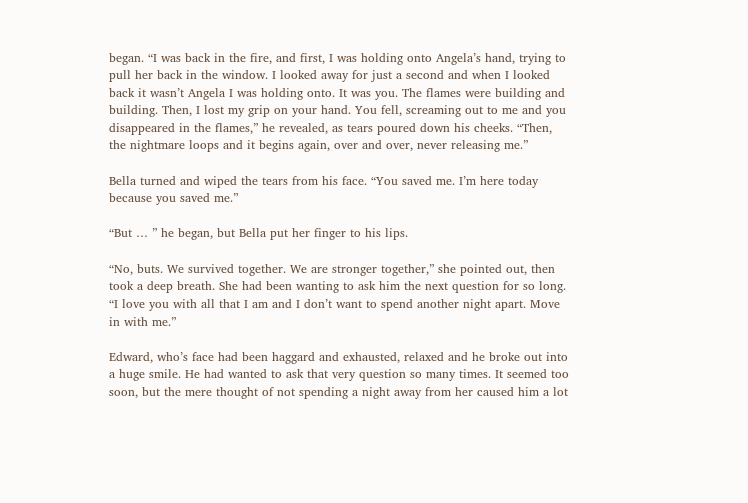began. “I was back in the fire, and first, I was holding onto Angela’s hand, trying to pull her back in the window. I looked away for just a second and when I looked back it wasn’t Angela I was holding onto. It was you. The flames were building and building. Then, I lost my grip on your hand. You fell, screaming out to me and you disappeared in the flames,” he revealed, as tears poured down his cheeks. “Then, the nightmare loops and it begins again, over and over, never releasing me.”

Bella turned and wiped the tears from his face. “You saved me. I’m here today because you saved me.”

“But … ” he began, but Bella put her finger to his lips.

“No, buts. We survived together. We are stronger together,” she pointed out, then took a deep breath. She had been wanting to ask him the next question for so long. “I love you with all that I am and I don’t want to spend another night apart. Move in with me.”

Edward, who’s face had been haggard and exhausted, relaxed and he broke out into a huge smile. He had wanted to ask that very question so many times. It seemed too soon, but the mere thought of not spending a night away from her caused him a lot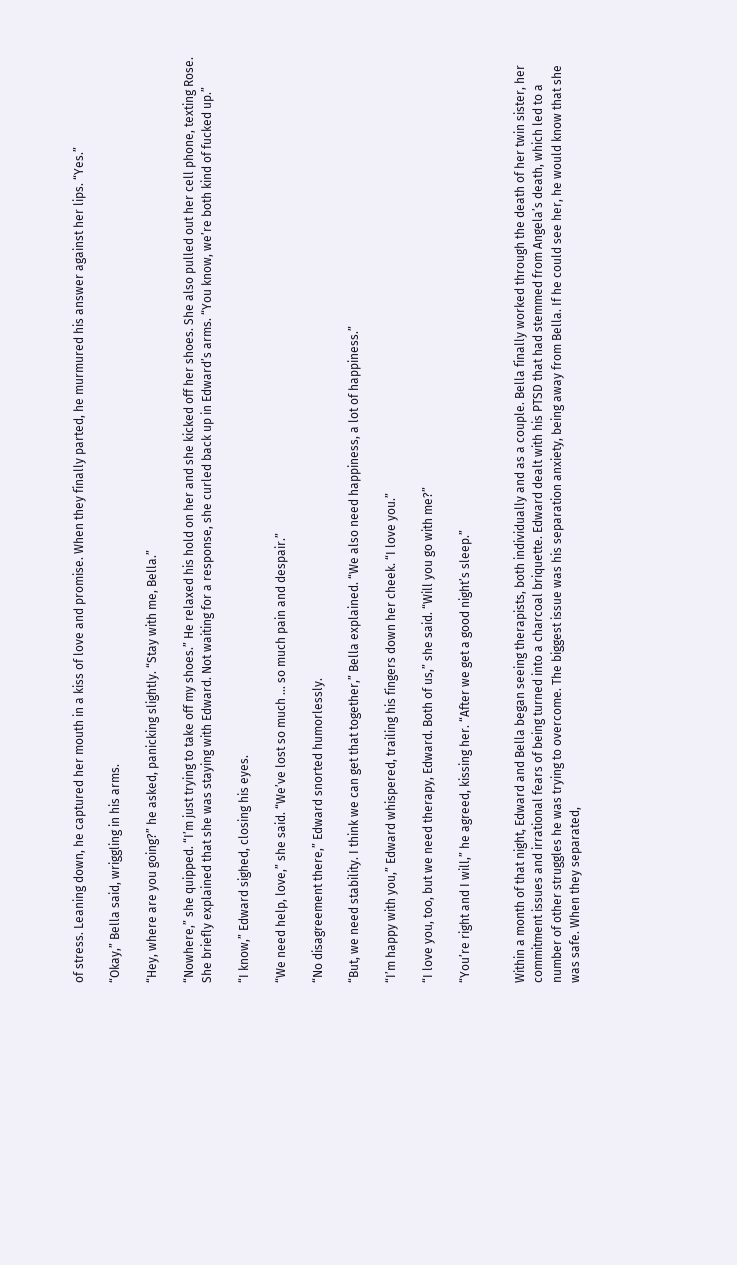of stress. Leaning down, he captured her mouth in a kiss of love and promise. When they finally parted, he murmured his answer against her lips. “Yes.”

“Okay,” Bella said, wriggling in his arms.

“Hey, where are you going?” he asked, panicking slightly. “Stay with me, Bella.”

“Nowhere,” she quipped. “I’m just trying to take off my shoes.” He relaxed his hold on her and she kicked off her shoes. She also pulled out her cell phone, texting Rose. She briefly explained that she was staying with Edward. Not waiting for a response, she curled back up in Edward’s arms. “You know, we’re both kind of fucked up.”

“I know,” Edward sighed, closing his eyes.

“We need help, love,” she said. “We’ve lost so much … so much pain and despair.”

“No disagreement there,” Edward snorted humorlessly.

“But, we need stability. I think we can get that together,” Bella explained. “We also need happiness, a lot of happiness.”

“I’m happy with you,” Edward whispered, trailing his fingers down her cheek. “I love you.”

“I love you, too, but we need therapy, Edward. Both of us,” she said. “Will you go with me?”

“You’re right and I will,” he agreed, kissing her. “After we get a good night’s sleep.”


Within a month of that night, Edward and Bella began seeing therapists, both individually and as a couple. Bella finally worked through the death of her twin sister, her commitment issues and irrational fears of being turned into a charcoal briquette. Edward dealt with his PTSD that had stemmed from Angela’s death, which led to a number of other struggles he was trying to overcome. The biggest issue was his separation anxiety, being away from Bella. If he could see her, he would know that she was safe. When they separated,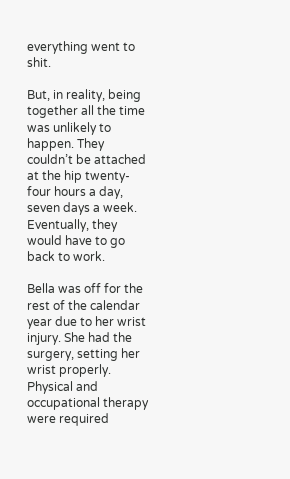everything went to shit.

But, in reality, being together all the time was unlikely to happen. They couldn’t be attached at the hip twenty-four hours a day, seven days a week. Eventually, they would have to go back to work.

Bella was off for the rest of the calendar year due to her wrist injury. She had the surgery, setting her wrist properly. Physical and occupational therapy were required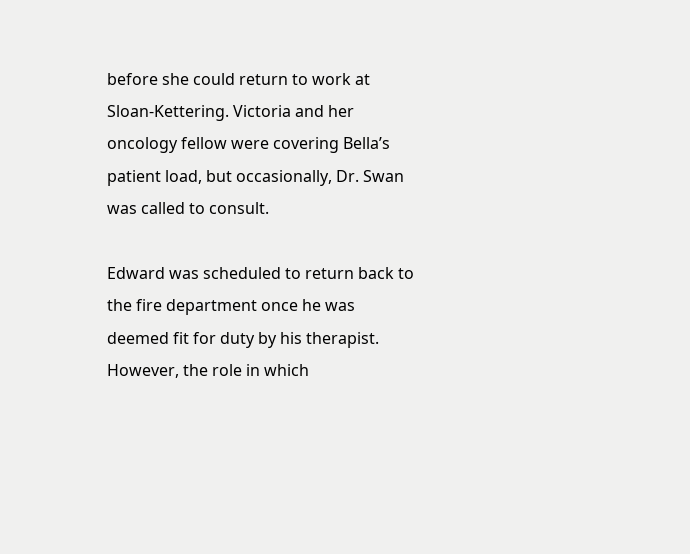before she could return to work at Sloan-Kettering. Victoria and her oncology fellow were covering Bella’s patient load, but occasionally, Dr. Swan was called to consult.

Edward was scheduled to return back to the fire department once he was deemed fit for duty by his therapist. However, the role in which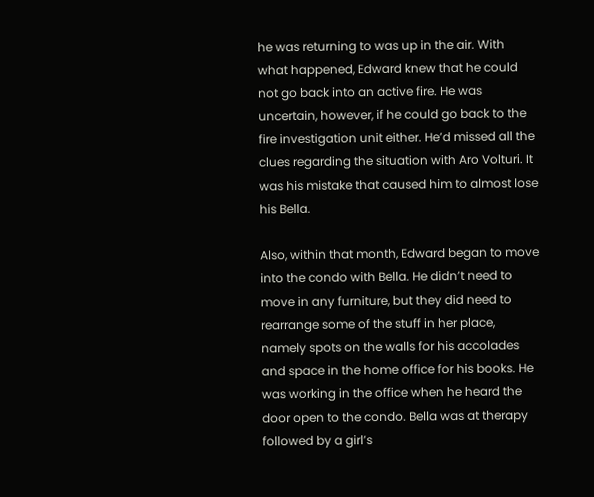he was returning to was up in the air. With what happened, Edward knew that he could not go back into an active fire. He was uncertain, however, if he could go back to the fire investigation unit either. He’d missed all the clues regarding the situation with Aro Volturi. It was his mistake that caused him to almost lose his Bella.

Also, within that month, Edward began to move into the condo with Bella. He didn’t need to move in any furniture, but they did need to rearrange some of the stuff in her place, namely spots on the walls for his accolades and space in the home office for his books. He was working in the office when he heard the door open to the condo. Bella was at therapy followed by a girl’s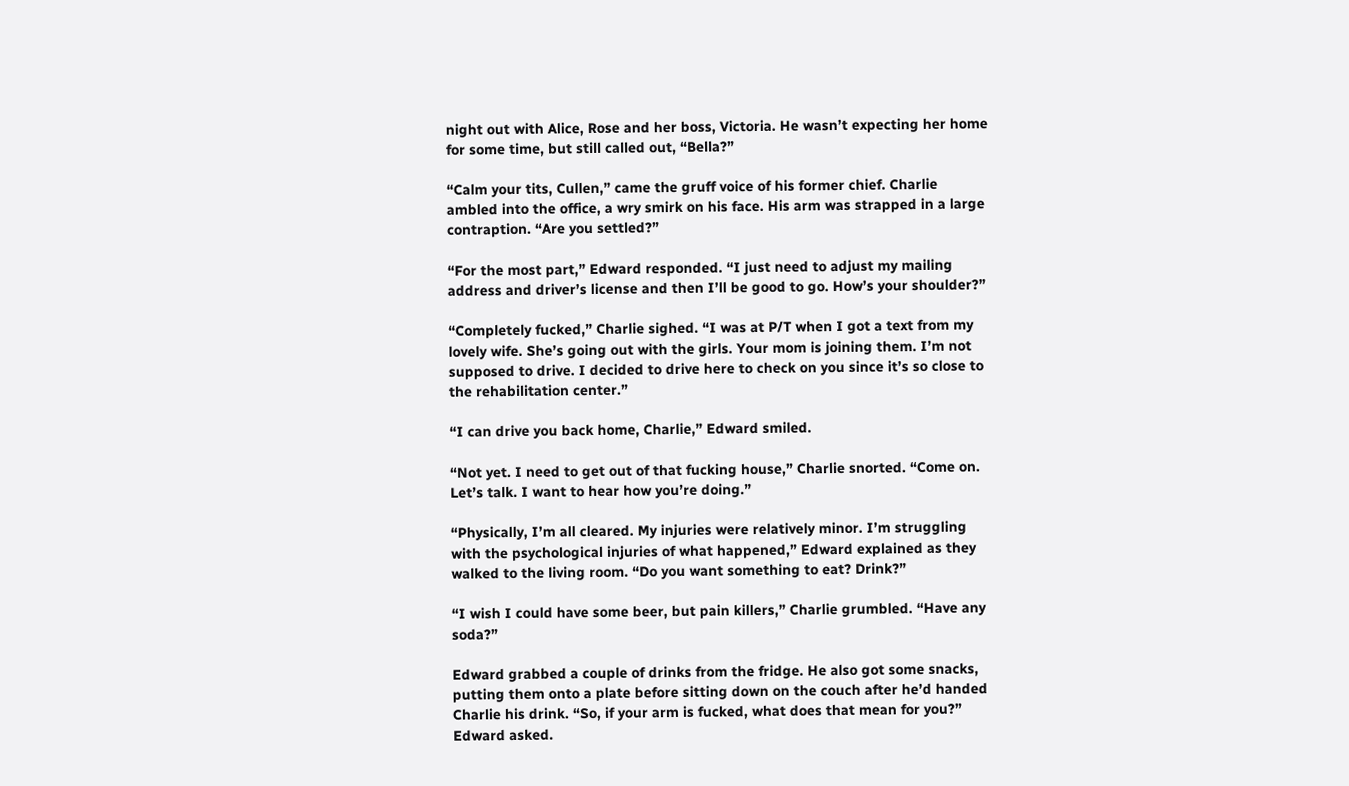night out with Alice, Rose and her boss, Victoria. He wasn’t expecting her home for some time, but still called out, “Bella?”

“Calm your tits, Cullen,” came the gruff voice of his former chief. Charlie ambled into the office, a wry smirk on his face. His arm was strapped in a large contraption. “Are you settled?”

“For the most part,” Edward responded. “I just need to adjust my mailing address and driver’s license and then I’ll be good to go. How’s your shoulder?”

“Completely fucked,” Charlie sighed. “I was at P/T when I got a text from my lovely wife. She’s going out with the girls. Your mom is joining them. I’m not supposed to drive. I decided to drive here to check on you since it’s so close to the rehabilitation center.”

“I can drive you back home, Charlie,” Edward smiled.

“Not yet. I need to get out of that fucking house,” Charlie snorted. “Come on. Let’s talk. I want to hear how you’re doing.”

“Physically, I’m all cleared. My injuries were relatively minor. I’m struggling with the psychological injuries of what happened,” Edward explained as they walked to the living room. “Do you want something to eat? Drink?”

“I wish I could have some beer, but pain killers,” Charlie grumbled. “Have any soda?”

Edward grabbed a couple of drinks from the fridge. He also got some snacks, putting them onto a plate before sitting down on the couch after he’d handed Charlie his drink. “So, if your arm is fucked, what does that mean for you?” Edward asked.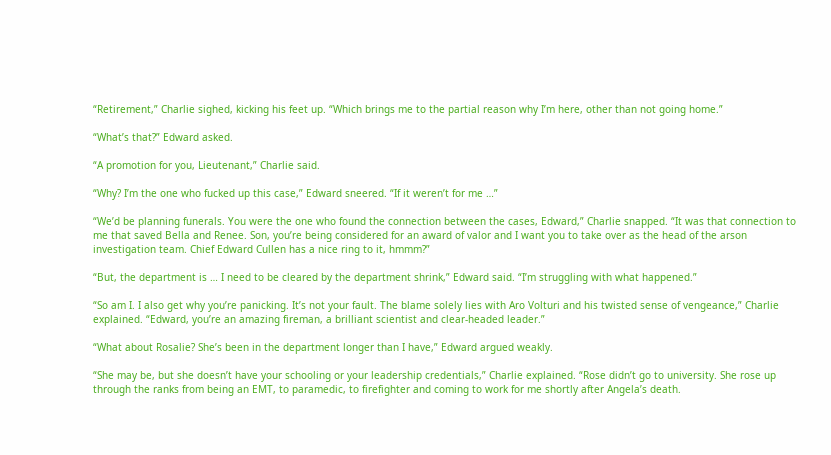“Retirement,” Charlie sighed, kicking his feet up. “Which brings me to the partial reason why I’m here, other than not going home.”

“What’s that?” Edward asked.

“A promotion for you, Lieutenant,” Charlie said.

“Why? I’m the one who fucked up this case,” Edward sneered. “If it weren’t for me …”

“We’d be planning funerals. You were the one who found the connection between the cases, Edward,” Charlie snapped. “It was that connection to me that saved Bella and Renee. Son, you’re being considered for an award of valor and I want you to take over as the head of the arson investigation team. Chief Edward Cullen has a nice ring to it, hmmm?”

“But, the department is … I need to be cleared by the department shrink,” Edward said. “I’m struggling with what happened.”

“So am I. I also get why you’re panicking. It’s not your fault. The blame solely lies with Aro Volturi and his twisted sense of vengeance,” Charlie explained. “Edward, you’re an amazing fireman, a brilliant scientist and clear-headed leader.”

“What about Rosalie? She’s been in the department longer than I have,” Edward argued weakly.

“She may be, but she doesn’t have your schooling or your leadership credentials,” Charlie explained. “Rose didn’t go to university. She rose up through the ranks from being an EMT, to paramedic, to firefighter and coming to work for me shortly after Angela’s death.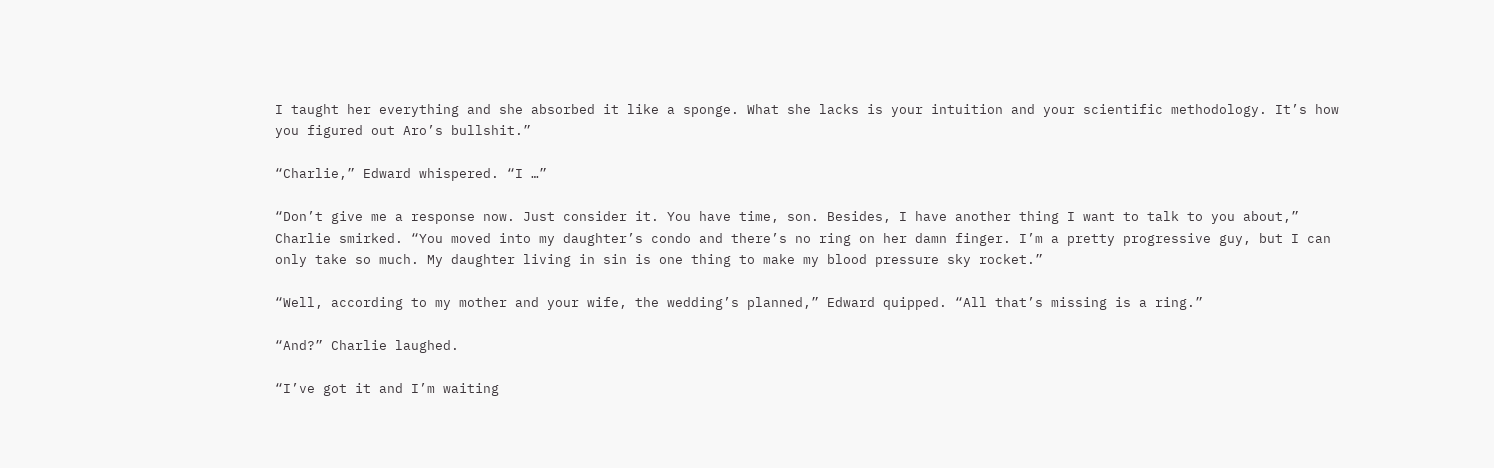I taught her everything and she absorbed it like a sponge. What she lacks is your intuition and your scientific methodology. It’s how you figured out Aro’s bullshit.”

“Charlie,” Edward whispered. “I …”

“Don’t give me a response now. Just consider it. You have time, son. Besides, I have another thing I want to talk to you about,” Charlie smirked. “You moved into my daughter’s condo and there’s no ring on her damn finger. I’m a pretty progressive guy, but I can only take so much. My daughter living in sin is one thing to make my blood pressure sky rocket.”

“Well, according to my mother and your wife, the wedding’s planned,” Edward quipped. “All that’s missing is a ring.”

“And?” Charlie laughed.

“I’ve got it and I’m waiting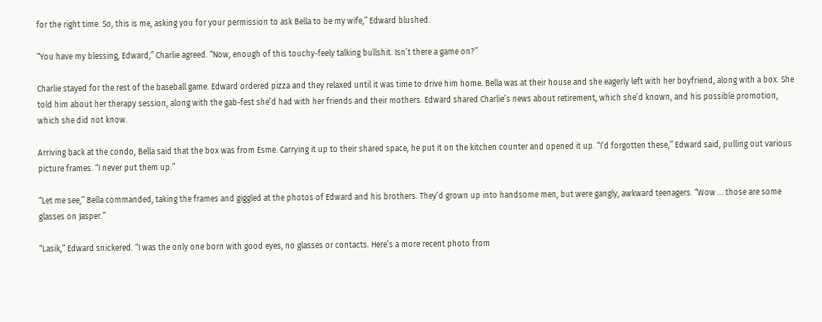for the right time. So, this is me, asking you for your permission to ask Bella to be my wife,” Edward blushed.

“You have my blessing, Edward,” Charlie agreed. “Now, enough of this touchy-feely talking bullshit. Isn’t there a game on?”

Charlie stayed for the rest of the baseball game. Edward ordered pizza and they relaxed until it was time to drive him home. Bella was at their house and she eagerly left with her boyfriend, along with a box. She told him about her therapy session, along with the gab-fest she’d had with her friends and their mothers. Edward shared Charlie’s news about retirement, which she’d known, and his possible promotion, which she did not know.

Arriving back at the condo, Bella said that the box was from Esme. Carrying it up to their shared space, he put it on the kitchen counter and opened it up. “I’d forgotten these,” Edward said, pulling out various picture frames. “I never put them up.”

“Let me see,” Bella commanded, taking the frames and giggled at the photos of Edward and his brothers. They’d grown up into handsome men, but were gangly, awkward teenagers. “Wow … those are some glasses on Jasper.”

“Lasik,” Edward snickered. “I was the only one born with good eyes, no glasses or contacts. Here’s a more recent photo from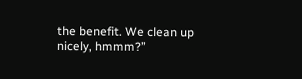the benefit. We clean up nicely, hmmm?”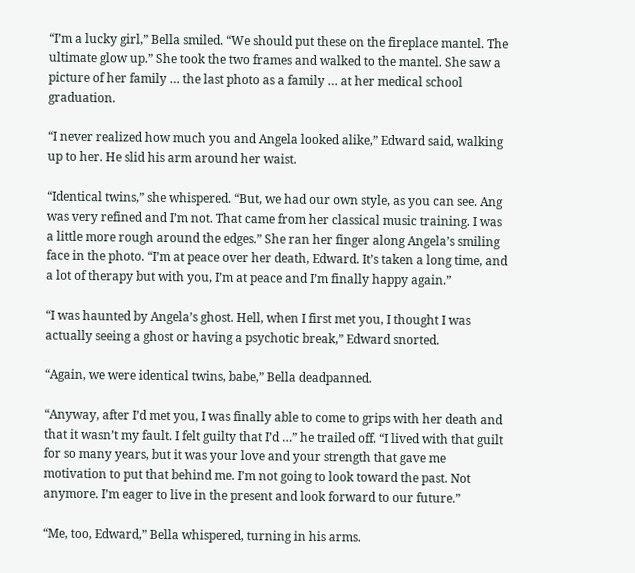“I’m a lucky girl,” Bella smiled. “We should put these on the fireplace mantel. The ultimate glow up.” She took the two frames and walked to the mantel. She saw a picture of her family … the last photo as a family … at her medical school graduation.

“I never realized how much you and Angela looked alike,” Edward said, walking up to her. He slid his arm around her waist.

“Identical twins,” she whispered. “But, we had our own style, as you can see. Ang was very refined and I’m not. That came from her classical music training. I was a little more rough around the edges.” She ran her finger along Angela’s smiling face in the photo. “I’m at peace over her death, Edward. It’s taken a long time, and a lot of therapy but with you, I’m at peace and I’m finally happy again.”

“I was haunted by Angela’s ghost. Hell, when I first met you, I thought I was actually seeing a ghost or having a psychotic break,” Edward snorted.

“Again, we were identical twins, babe,” Bella deadpanned.

“Anyway, after I’d met you, I was finally able to come to grips with her death and that it wasn’t my fault. I felt guilty that I’d …” he trailed off. “I lived with that guilt for so many years, but it was your love and your strength that gave me motivation to put that behind me. I’m not going to look toward the past. Not anymore. I’m eager to live in the present and look forward to our future.”

“Me, too, Edward,” Bella whispered, turning in his arms.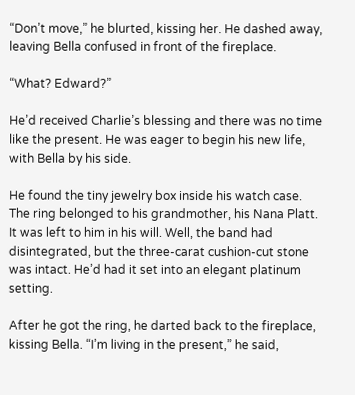“Don’t move,” he blurted, kissing her. He dashed away, leaving Bella confused in front of the fireplace.

“What? Edward?”

He’d received Charlie’s blessing and there was no time like the present. He was eager to begin his new life, with Bella by his side.

He found the tiny jewelry box inside his watch case. The ring belonged to his grandmother, his Nana Platt. It was left to him in his will. Well, the band had disintegrated, but the three-carat cushion-cut stone was intact. He’d had it set into an elegant platinum setting.

After he got the ring, he darted back to the fireplace, kissing Bella. “I’m living in the present,” he said,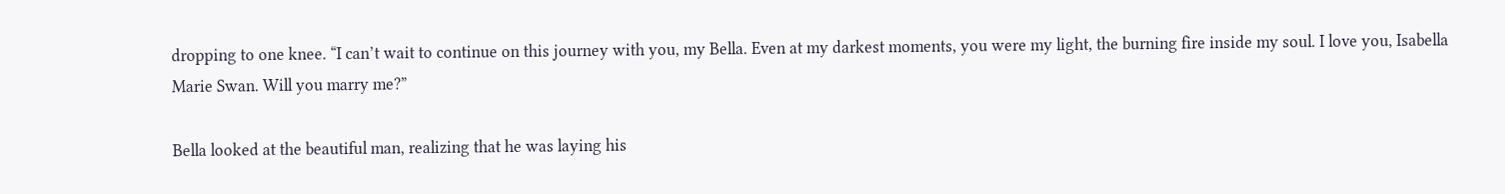dropping to one knee. “I can’t wait to continue on this journey with you, my Bella. Even at my darkest moments, you were my light, the burning fire inside my soul. I love you, Isabella Marie Swan. Will you marry me?”

Bella looked at the beautiful man, realizing that he was laying his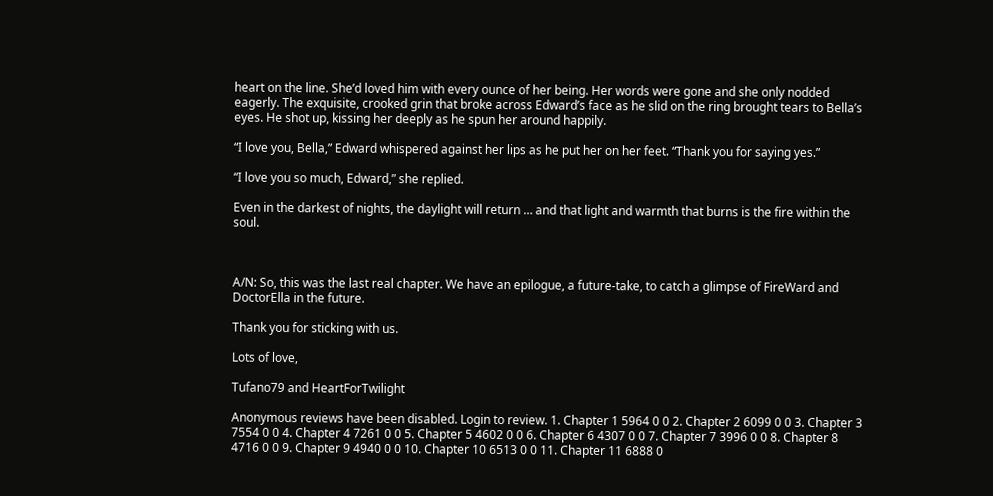heart on the line. She’d loved him with every ounce of her being. Her words were gone and she only nodded eagerly. The exquisite, crooked grin that broke across Edward’s face as he slid on the ring brought tears to Bella’s eyes. He shot up, kissing her deeply as he spun her around happily.

“I love you, Bella,” Edward whispered against her lips as he put her on her feet. “Thank you for saying yes.”

“I love you so much, Edward,” she replied.

Even in the darkest of nights, the daylight will return … and that light and warmth that burns is the fire within the soul.



A/N: So, this was the last real chapter. We have an epilogue, a future-take, to catch a glimpse of FireWard and DoctorElla in the future.

Thank you for sticking with us.

Lots of love,

Tufano79 and HeartForTwilight

Anonymous reviews have been disabled. Login to review. 1. Chapter 1 5964 0 0 2. Chapter 2 6099 0 0 3. Chapter 3 7554 0 0 4. Chapter 4 7261 0 0 5. Chapter 5 4602 0 0 6. Chapter 6 4307 0 0 7. Chapter 7 3996 0 0 8. Chapter 8 4716 0 0 9. Chapter 9 4940 0 0 10. Chapter 10 6513 0 0 11. Chapter 11 6888 0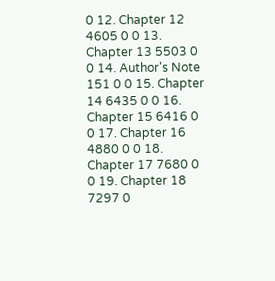0 12. Chapter 12 4605 0 0 13. Chapter 13 5503 0 0 14. Author's Note 151 0 0 15. Chapter 14 6435 0 0 16. Chapter 15 6416 0 0 17. Chapter 16 4880 0 0 18. Chapter 17 7680 0 0 19. Chapter 18 7297 0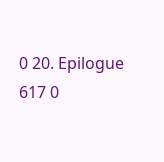0 20. Epilogue 617 0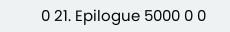0 21. Epilogue 5000 0 0